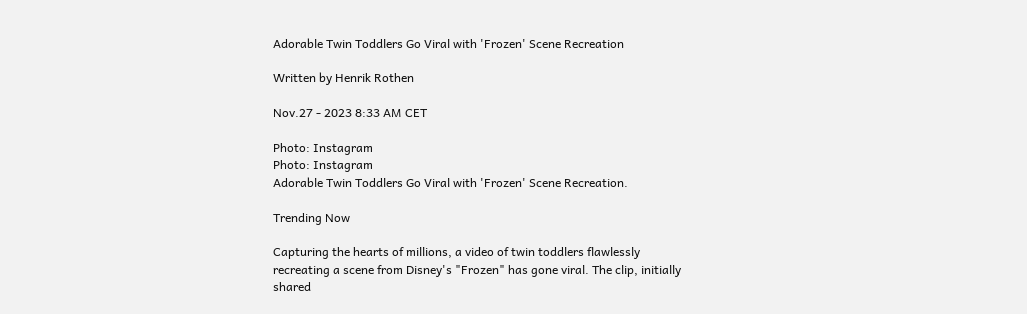Adorable Twin Toddlers Go Viral with 'Frozen' Scene Recreation

Written by Henrik Rothen

Nov.27 - 2023 8:33 AM CET

Photo: Instagram
Photo: Instagram
Adorable Twin Toddlers Go Viral with 'Frozen' Scene Recreation.

Trending Now

Capturing the hearts of millions, a video of twin toddlers flawlessly recreating a scene from Disney's "Frozen" has gone viral. The clip, initially shared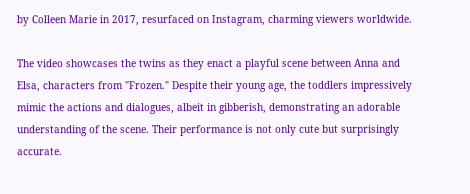by Colleen Marie in 2017, resurfaced on Instagram, charming viewers worldwide.

The video showcases the twins as they enact a playful scene between Anna and Elsa, characters from "Frozen." Despite their young age, the toddlers impressively mimic the actions and dialogues, albeit in gibberish, demonstrating an adorable understanding of the scene. Their performance is not only cute but surprisingly accurate.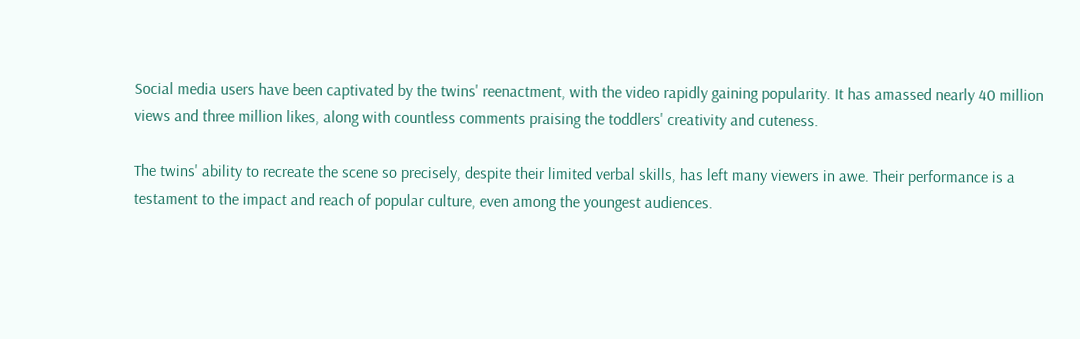Social media users have been captivated by the twins' reenactment, with the video rapidly gaining popularity. It has amassed nearly 40 million views and three million likes, along with countless comments praising the toddlers' creativity and cuteness.

The twins' ability to recreate the scene so precisely, despite their limited verbal skills, has left many viewers in awe. Their performance is a testament to the impact and reach of popular culture, even among the youngest audiences.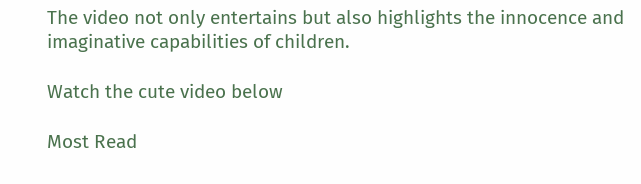The video not only entertains but also highlights the innocence and imaginative capabilities of children.

Watch the cute video below

Most Read